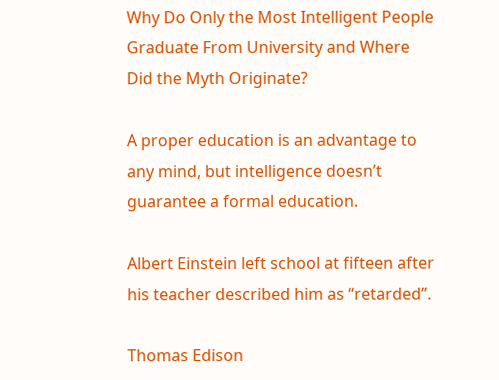Why Do Only the Most Intelligent People Graduate From University and Where Did the Myth Originate?

A proper education is an advantage to any mind, but intelligence doesn’t guarantee a formal education.

Albert Einstein left school at fifteen after his teacher described him as “retarded”.

Thomas Edison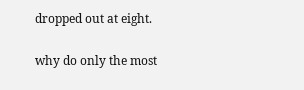dropped out at eight.

why do only the most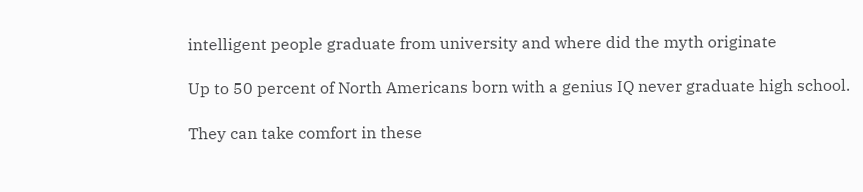intelligent people graduate from university and where did the myth originate

Up to 50 percent of North Americans born with a genius IQ never graduate high school.

They can take comfort in these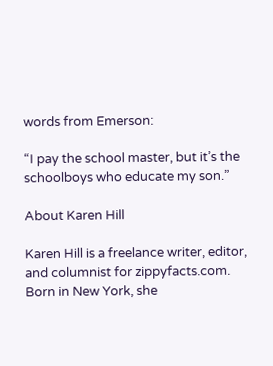words from Emerson:

“I pay the school master, but it’s the schoolboys who educate my son.”

About Karen Hill

Karen Hill is a freelance writer, editor, and columnist for zippyfacts.com. Born in New York, she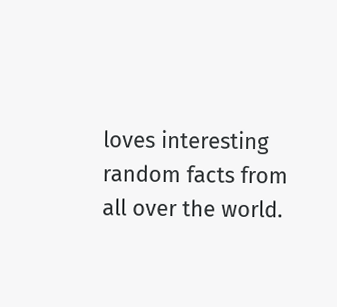loves interesting random facts from all over the world.